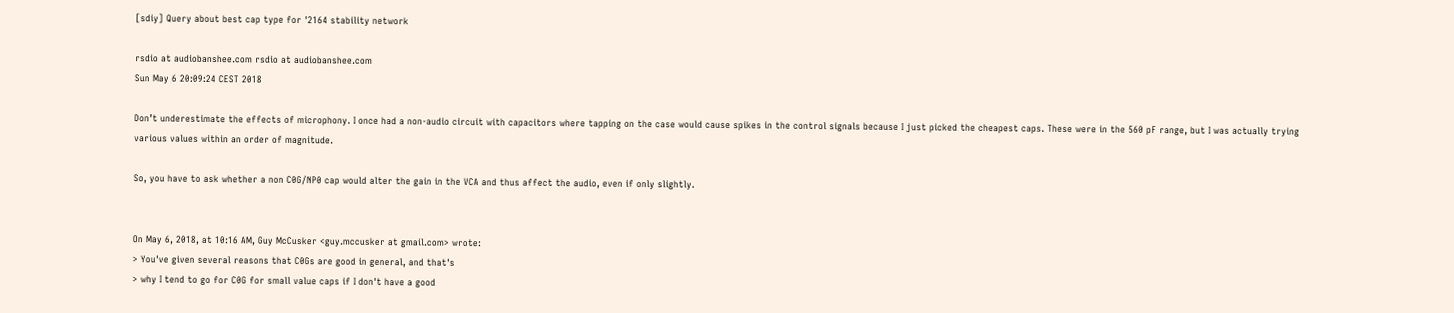[sdiy] Query about best cap type for '2164 stability network

rsdio at audiobanshee.com rsdio at audiobanshee.com
Sun May 6 20:09:24 CEST 2018

Don’t underestimate the effects of microphony. I once had a non-audio circuit with capacitors where tapping on the case would cause spikes in the control signals because I just picked the cheapest caps. These were in the 560 pF range, but I was actually trying various values within an order of magnitude.

So, you have to ask whether a non C0G/NP0 cap would alter the gain in the VCA and thus affect the audio, even if only slightly.


On May 6, 2018, at 10:16 AM, Guy McCusker <guy.mccusker at gmail.com> wrote:
> You've given several reasons that C0Gs are good in general, and that's
> why I tend to go for C0G for small value caps if I don't have a good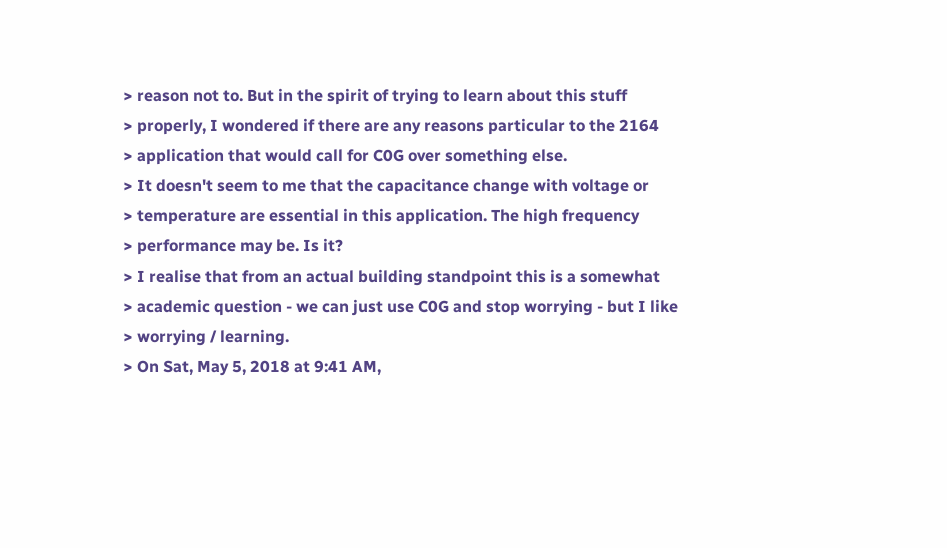> reason not to. But in the spirit of trying to learn about this stuff
> properly, I wondered if there are any reasons particular to the 2164
> application that would call for C0G over something else.
> It doesn't seem to me that the capacitance change with voltage or
> temperature are essential in this application. The high frequency
> performance may be. Is it?
> I realise that from an actual building standpoint this is a somewhat
> academic question - we can just use C0G and stop worrying - but I like
> worrying / learning.
> On Sat, May 5, 2018 at 9:41 AM,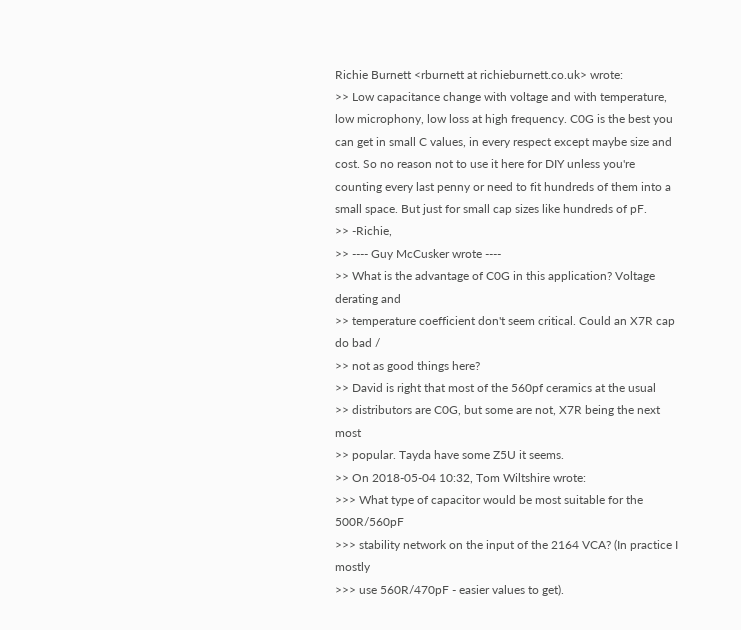Richie Burnett <rburnett at richieburnett.co.uk> wrote:
>> Low capacitance change with voltage and with temperature, low microphony, low loss at high frequency. C0G is the best you can get in small C values, in every respect except maybe size and cost. So no reason not to use it here for DIY unless you're counting every last penny or need to fit hundreds of them into a small space. But just for small cap sizes like hundreds of pF.
>> -Richie,
>> ---- Guy McCusker wrote ----
>> What is the advantage of C0G in this application? Voltage derating and
>> temperature coefficient don't seem critical. Could an X7R cap do bad /
>> not as good things here?
>> David is right that most of the 560pf ceramics at the usual
>> distributors are C0G, but some are not, X7R being the next most
>> popular. Tayda have some Z5U it seems.
>> On 2018-05-04 10:32, Tom Wiltshire wrote:
>>> What type of capacitor would be most suitable for the 500R/560pF
>>> stability network on the input of the 2164 VCA? (In practice I mostly
>>> use 560R/470pF - easier values to get).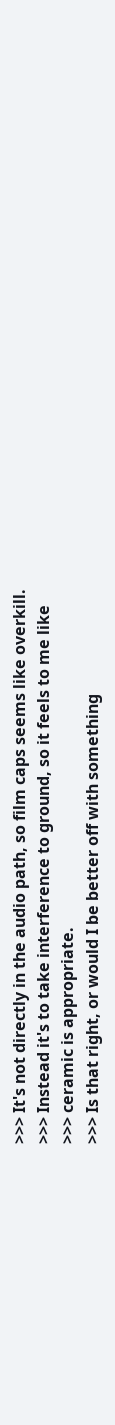>>> It's not directly in the audio path, so film caps seems like overkill.
>>> Instead it's to take interference to ground, so it feels to me like
>>> ceramic is appropriate.
>>> Is that right, or would I be better off with something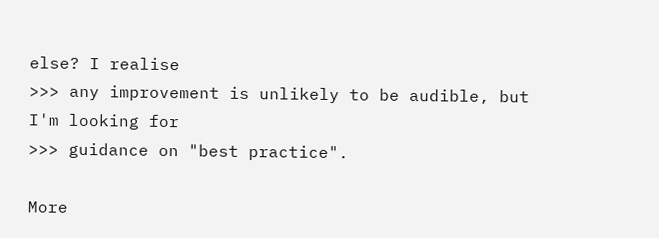else? I realise
>>> any improvement is unlikely to be audible, but I'm looking for
>>> guidance on "best practice".

More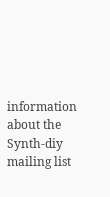information about the Synth-diy mailing list